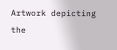Artwork depicting the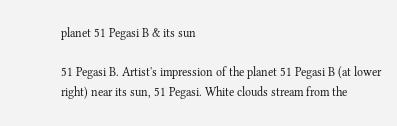planet 51 Pegasi B & its sun

51 Pegasi B. Artist's impression of the planet 51 Pegasi B (at lower right) near its sun, 51 Pegasi. White clouds stream from the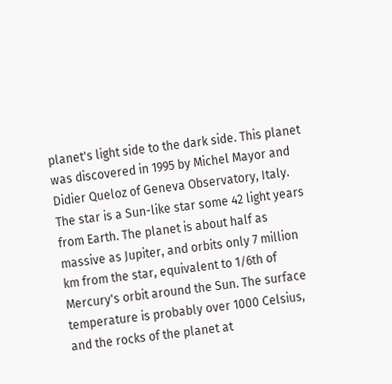planet's light side to the dark side. This planet was discovered in 1995 by Michel Mayor and Didier Queloz of Geneva Observatory, Italy. The star is a Sun-like star some 42 light years from Earth. The planet is about half as massive as Jupiter, and orbits only 7 million km from the star, equivalent to 1/6th of Mercury's orbit around the Sun. The surface temperature is probably over 1000 Celsius, and the rocks of the planet at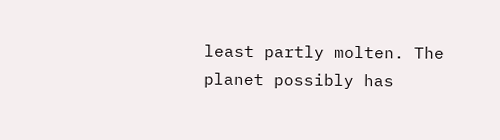least partly molten. The planet possibly has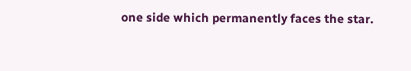one side which permanently faces the star.